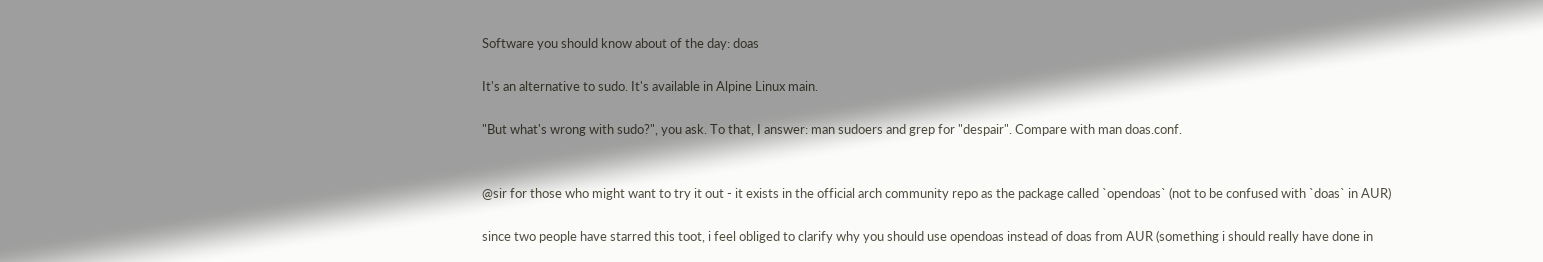Software you should know about of the day: doas

It's an alternative to sudo. It's available in Alpine Linux main.

"But what's wrong with sudo?", you ask. To that, I answer: man sudoers and grep for "despair". Compare with man doas.conf.


@sir for those who might want to try it out - it exists in the official arch community repo as the package called `opendoas` (not to be confused with `doas` in AUR)

since two people have starred this toot, i feel obliged to clarify why you should use opendoas instead of doas from AUR (something i should really have done in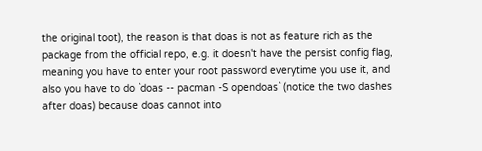the original toot), the reason is that doas is not as feature rich as the package from the official repo, e.g. it doesn't have the persist config flag, meaning you have to enter your root password everytime you use it, and also you have to do `doas -- pacman -S opendoas` (notice the two dashes after doas) because doas cannot into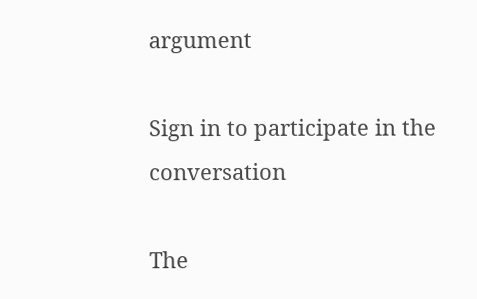argument

Sign in to participate in the conversation

The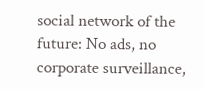social network of the future: No ads, no corporate surveillance,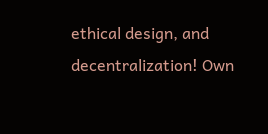ethical design, and decentralization! Own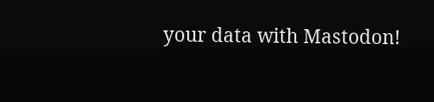your data with Mastodon!